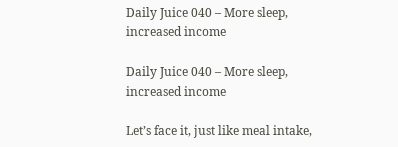Daily Juice 040 – More sleep, increased income

Daily Juice 040 – More sleep, increased income

Let’s face it, just like meal intake,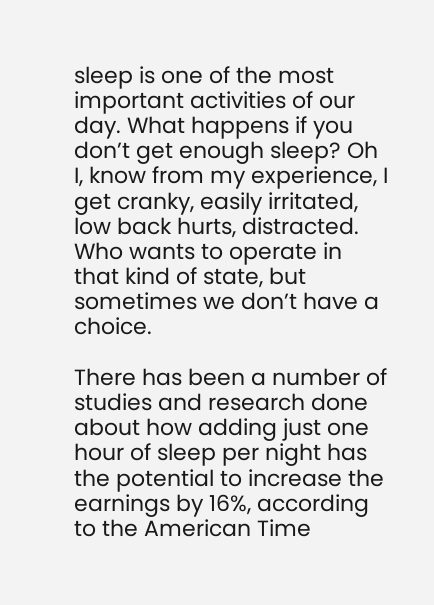sleep is one of the most important activities of our day. What happens if you don’t get enough sleep? Oh I, know from my experience, I get cranky, easily irritated, low back hurts, distracted. Who wants to operate in that kind of state, but sometimes we don’t have a choice.

There has been a number of studies and research done about how adding just one hour of sleep per night has the potential to increase the earnings by 16%, according to the American Time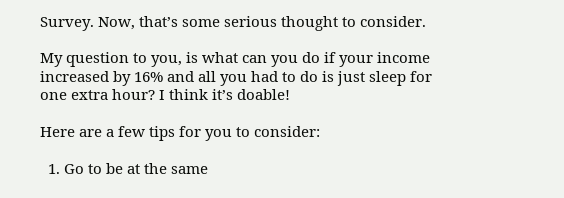Survey. Now, that’s some serious thought to consider.

My question to you, is what can you do if your income increased by 16% and all you had to do is just sleep for one extra hour? I think it’s doable!

Here are a few tips for you to consider:

  1. Go to be at the same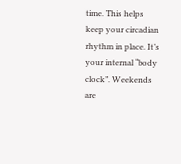time. This helps keep your circadian rhythm in place. It’s your internal “body clock”. Weekends are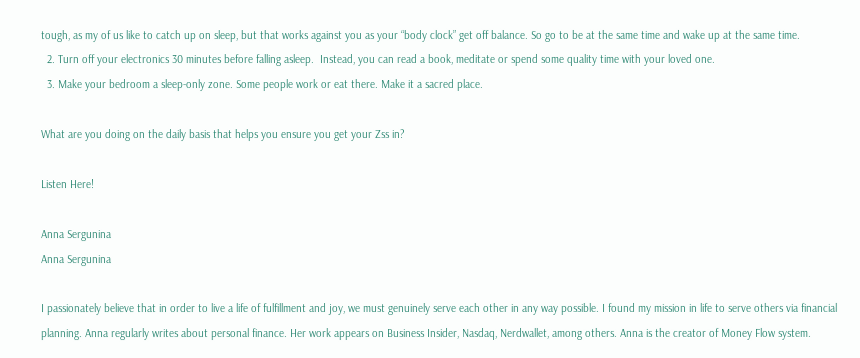tough, as my of us like to catch up on sleep, but that works against you as your “body clock” get off balance. So go to be at the same time and wake up at the same time.
  2. Turn off your electronics 30 minutes before falling asleep.  Instead, you can read a book, meditate or spend some quality time with your loved one.
  3. Make your bedroom a sleep-only zone. Some people work or eat there. Make it a sacred place.

What are you doing on the daily basis that helps you ensure you get your Zss in?

Listen Here!

Anna Sergunina
Anna Sergunina

I passionately believe that in order to live a life of fulfillment and joy, we must genuinely serve each other in any way possible. I found my mission in life to serve others via financial planning. Anna regularly writes about personal finance. Her work appears on Business Insider, Nasdaq, Nerdwallet, among others. Anna is the creator of Money Flow system.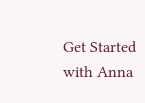Get Started with Anna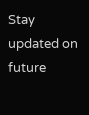Stay updated on future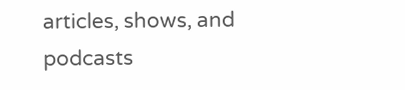articles, shows, and podcasts